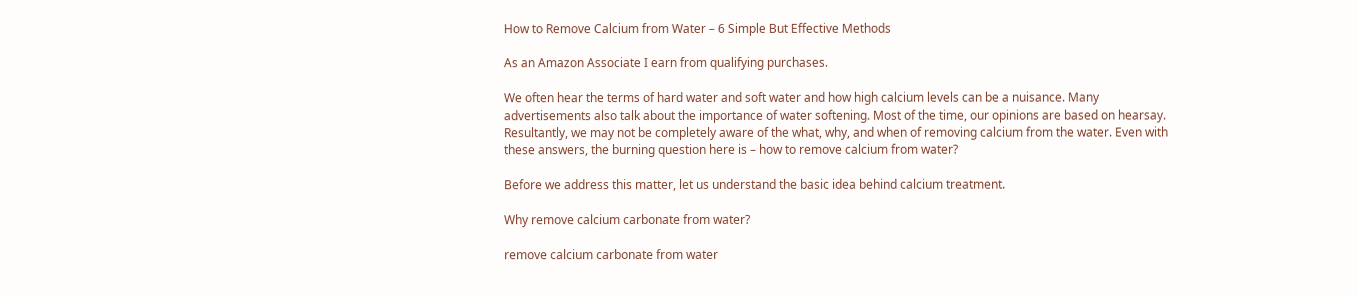How to Remove Calcium from Water – 6 Simple But Effective Methods

As an Amazon Associate I earn from qualifying purchases.

We often hear the terms of hard water and soft water and how high calcium levels can be a nuisance. Many advertisements also talk about the importance of water softening. Most of the time, our opinions are based on hearsay. Resultantly, we may not be completely aware of the what, why, and when of removing calcium from the water. Even with these answers, the burning question here is – how to remove calcium from water?

Before we address this matter, let us understand the basic idea behind calcium treatment.

Why remove calcium carbonate from water?

remove calcium carbonate from water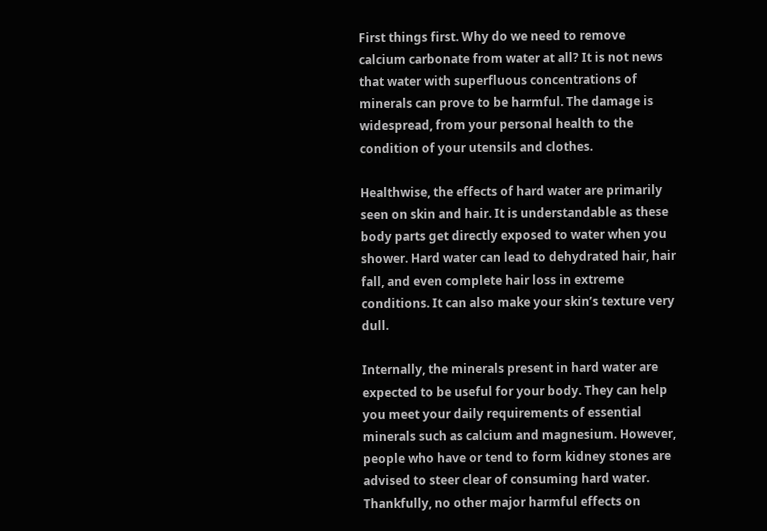First things first. Why do we need to remove calcium carbonate from water at all? It is not news that water with superfluous concentrations of minerals can prove to be harmful. The damage is widespread, from your personal health to the condition of your utensils and clothes.

Healthwise, the effects of hard water are primarily seen on skin and hair. It is understandable as these body parts get directly exposed to water when you shower. Hard water can lead to dehydrated hair, hair fall, and even complete hair loss in extreme conditions. It can also make your skin’s texture very dull.

Internally, the minerals present in hard water are expected to be useful for your body. They can help you meet your daily requirements of essential minerals such as calcium and magnesium. However, people who have or tend to form kidney stones are advised to steer clear of consuming hard water. Thankfully, no other major harmful effects on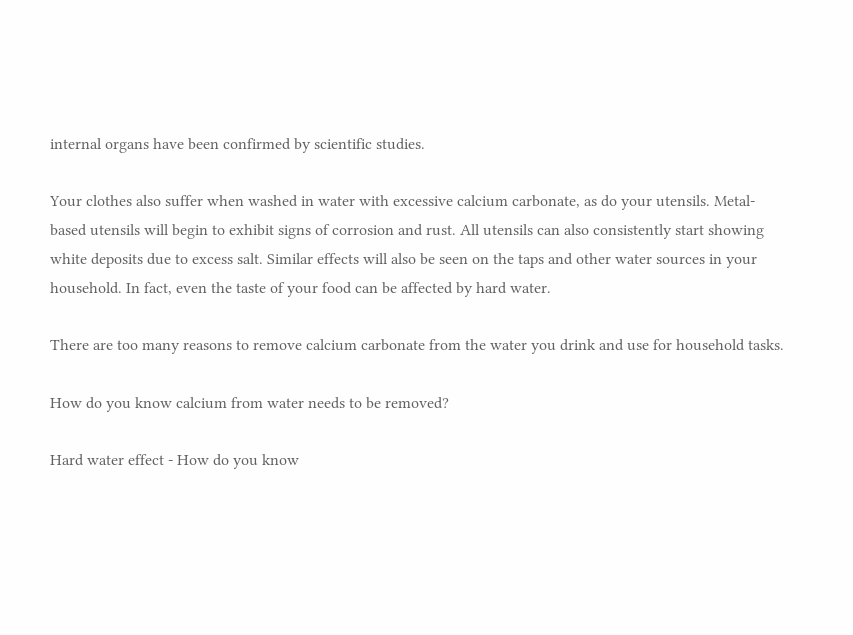internal organs have been confirmed by scientific studies.

Your clothes also suffer when washed in water with excessive calcium carbonate, as do your utensils. Metal-based utensils will begin to exhibit signs of corrosion and rust. All utensils can also consistently start showing white deposits due to excess salt. Similar effects will also be seen on the taps and other water sources in your household. In fact, even the taste of your food can be affected by hard water.

There are too many reasons to remove calcium carbonate from the water you drink and use for household tasks.

How do you know calcium from water needs to be removed?

Hard water effect - How do you know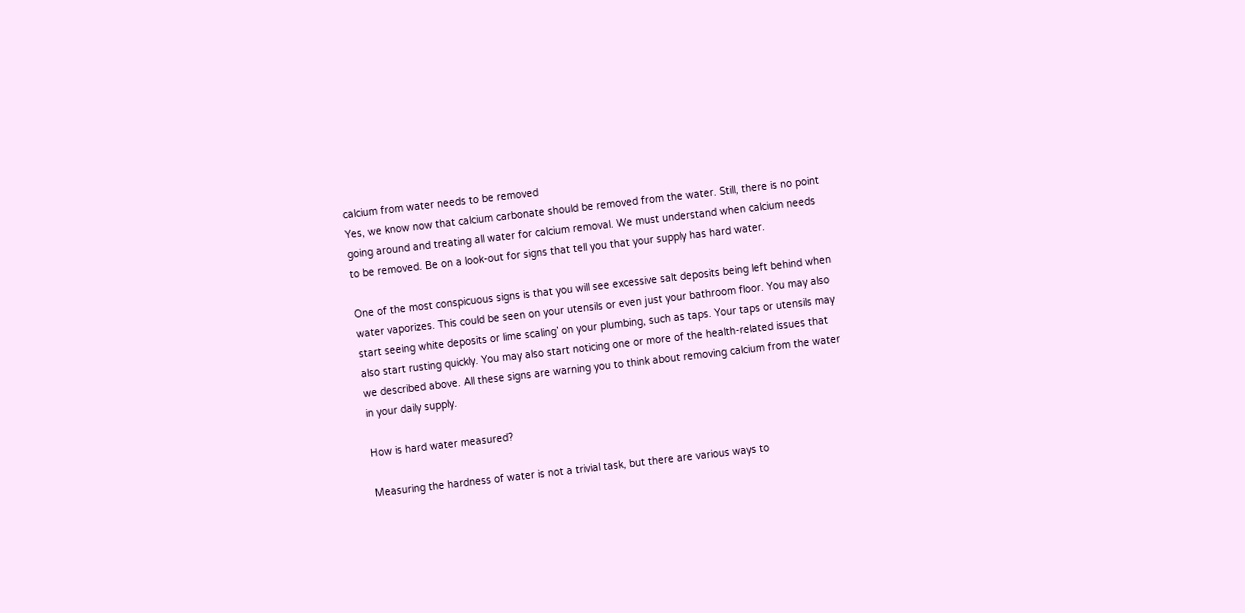calcium from water needs to be removed
Yes, we know now that calcium carbonate should be removed from the water. Still, there is no point going around and treating all water for calcium removal. We must understand when calcium needs to be removed. Be on a look-out for signs that tell you that your supply has hard water.

One of the most conspicuous signs is that you will see excessive salt deposits being left behind when water vaporizes. This could be seen on your utensils or even just your bathroom floor. You may also start seeing white deposits or lime scaling’ on your plumbing, such as taps. Your taps or utensils may also start rusting quickly. You may also start noticing one or more of the health-related issues that we described above. All these signs are warning you to think about removing calcium from the water in your daily supply.

How is hard water measured?

Measuring the hardness of water is not a trivial task, but there are various ways to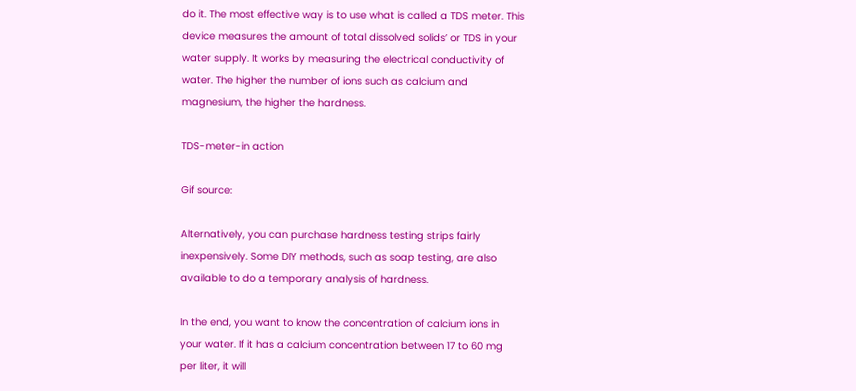do it. The most effective way is to use what is called a TDS meter. This device measures the amount of total dissolved solids’ or TDS in your water supply. It works by measuring the electrical conductivity of water. The higher the number of ions such as calcium and magnesium, the higher the hardness.

TDS-meter-in action

Gif source:

Alternatively, you can purchase hardness testing strips fairly inexpensively. Some DIY methods, such as soap testing, are also available to do a temporary analysis of hardness.

In the end, you want to know the concentration of calcium ions in your water. If it has a calcium concentration between 17 to 60 mg per liter, it will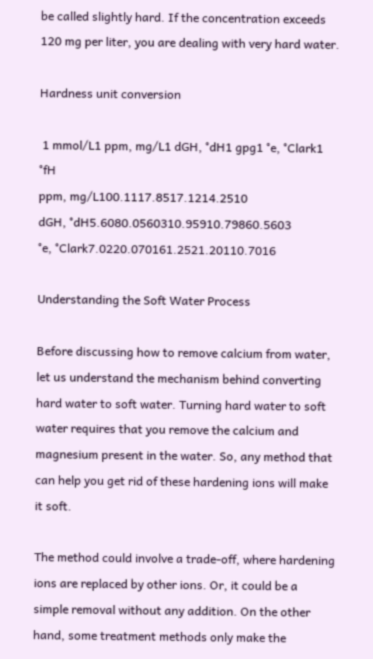be called slightly hard. If the concentration exceeds 120 mg per liter, you are dealing with very hard water.

Hardness unit conversion

 1 mmol/L1 ppm, mg/L1 dGH, °dH1 gpg1 °e, °Clark1 °fH
ppm, mg/L100.1117.8517.1214.2510
dGH, °dH5.6080.0560310.95910.79860.5603
°e, °Clark7.0220.070161.2521.20110.7016

Understanding the Soft Water Process

Before discussing how to remove calcium from water, let us understand the mechanism behind converting hard water to soft water. Turning hard water to soft water requires that you remove the calcium and magnesium present in the water. So, any method that can help you get rid of these hardening ions will make it soft.

The method could involve a trade-off, where hardening ions are replaced by other ions. Or, it could be a simple removal without any addition. On the other hand, some treatment methods only make the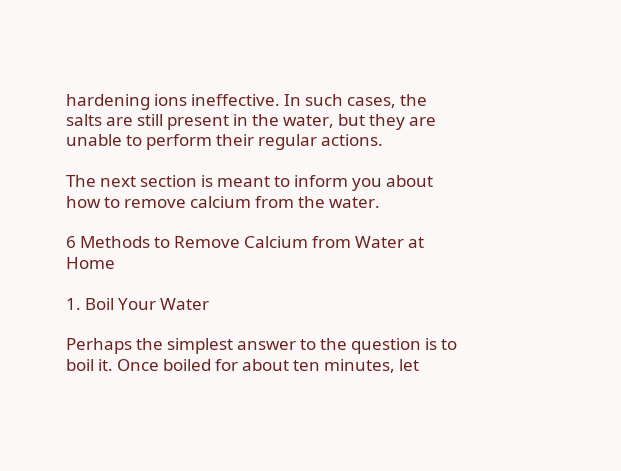hardening ions ineffective. In such cases, the salts are still present in the water, but they are unable to perform their regular actions.

The next section is meant to inform you about how to remove calcium from the water.

6 Methods to Remove Calcium from Water at Home

1. Boil Your Water

Perhaps the simplest answer to the question is to boil it. Once boiled for about ten minutes, let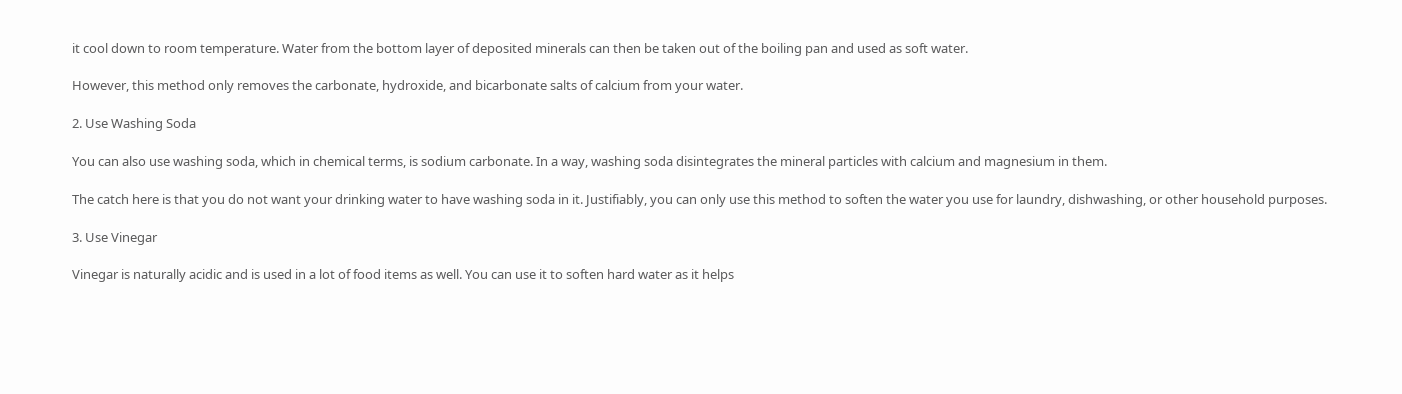it cool down to room temperature. Water from the bottom layer of deposited minerals can then be taken out of the boiling pan and used as soft water.

However, this method only removes the carbonate, hydroxide, and bicarbonate salts of calcium from your water.

2. Use Washing Soda

You can also use washing soda, which in chemical terms, is sodium carbonate. In a way, washing soda disintegrates the mineral particles with calcium and magnesium in them.

The catch here is that you do not want your drinking water to have washing soda in it. Justifiably, you can only use this method to soften the water you use for laundry, dishwashing, or other household purposes.

3. Use Vinegar

Vinegar is naturally acidic and is used in a lot of food items as well. You can use it to soften hard water as it helps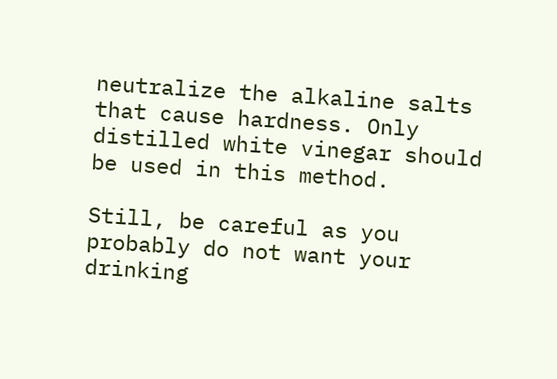neutralize the alkaline salts that cause hardness. Only distilled white vinegar should be used in this method.

Still, be careful as you probably do not want your drinking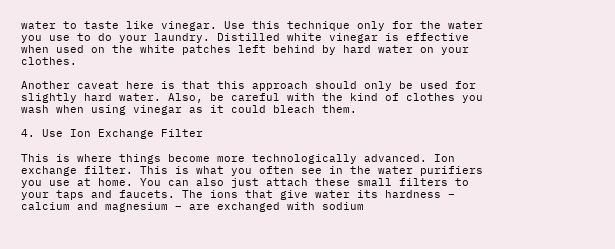water to taste like vinegar. Use this technique only for the water you use to do your laundry. Distilled white vinegar is effective when used on the white patches left behind by hard water on your clothes.

Another caveat here is that this approach should only be used for slightly hard water. Also, be careful with the kind of clothes you wash when using vinegar as it could bleach them.

4. Use Ion Exchange Filter

This is where things become more technologically advanced. Ion exchange filter. This is what you often see in the water purifiers you use at home. You can also just attach these small filters to your taps and faucets. The ions that give water its hardness – calcium and magnesium – are exchanged with sodium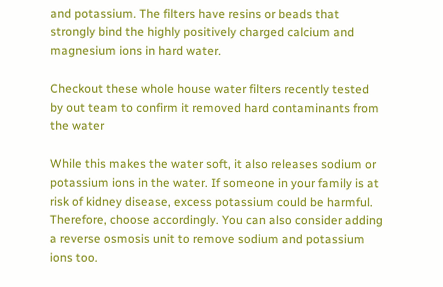and potassium. The filters have resins or beads that strongly bind the highly positively charged calcium and magnesium ions in hard water.

Checkout these whole house water filters recently tested by out team to confirm it removed hard contaminants from the water

While this makes the water soft, it also releases sodium or potassium ions in the water. If someone in your family is at risk of kidney disease, excess potassium could be harmful. Therefore, choose accordingly. You can also consider adding a reverse osmosis unit to remove sodium and potassium ions too.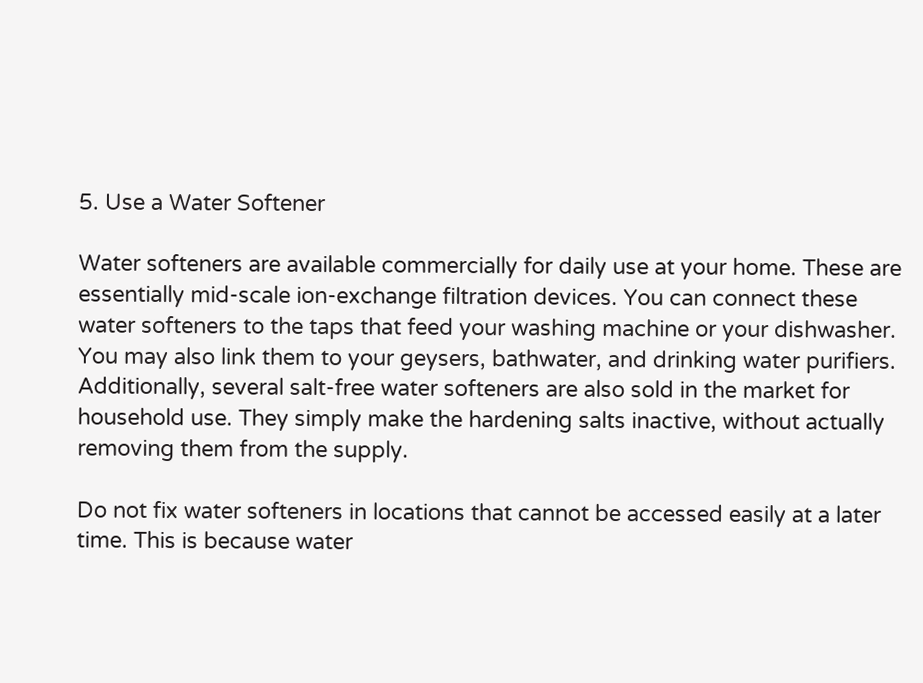5. Use a Water Softener

Water softeners are available commercially for daily use at your home. These are essentially mid-scale ion-exchange filtration devices. You can connect these water softeners to the taps that feed your washing machine or your dishwasher. You may also link them to your geysers, bathwater, and drinking water purifiers. Additionally, several salt-free water softeners are also sold in the market for household use. They simply make the hardening salts inactive, without actually removing them from the supply.

Do not fix water softeners in locations that cannot be accessed easily at a later time. This is because water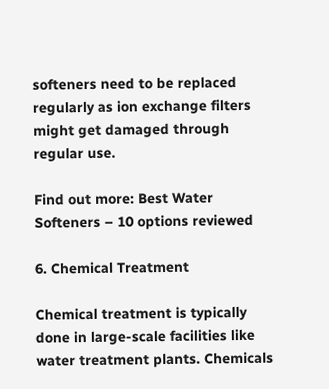softeners need to be replaced regularly as ion exchange filters might get damaged through regular use.

Find out more: Best Water Softeners – 10 options reviewed

6. Chemical Treatment

Chemical treatment is typically done in large-scale facilities like water treatment plants. Chemicals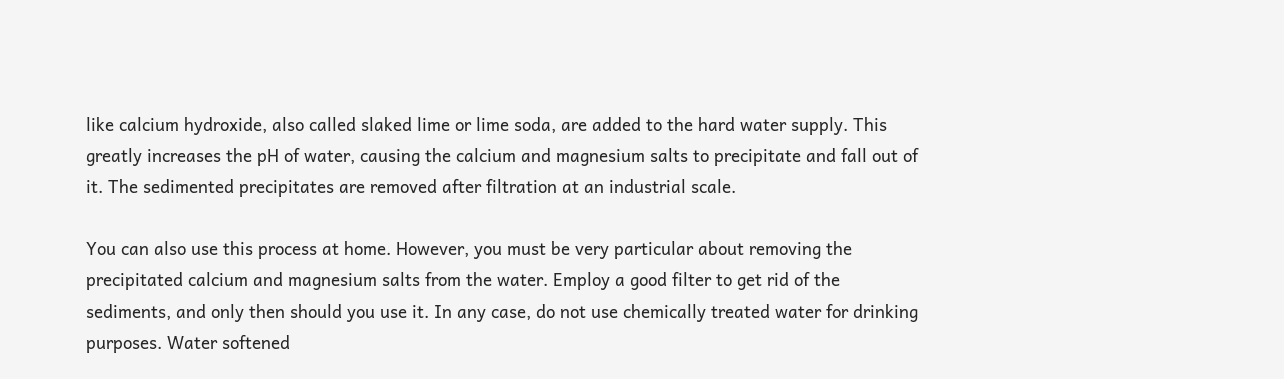like calcium hydroxide, also called slaked lime or lime soda, are added to the hard water supply. This greatly increases the pH of water, causing the calcium and magnesium salts to precipitate and fall out of it. The sedimented precipitates are removed after filtration at an industrial scale.

You can also use this process at home. However, you must be very particular about removing the precipitated calcium and magnesium salts from the water. Employ a good filter to get rid of the sediments, and only then should you use it. In any case, do not use chemically treated water for drinking purposes. Water softened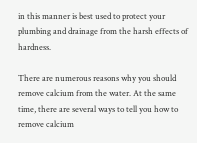in this manner is best used to protect your plumbing and drainage from the harsh effects of hardness.

There are numerous reasons why you should remove calcium from the water. At the same time, there are several ways to tell you how to remove calcium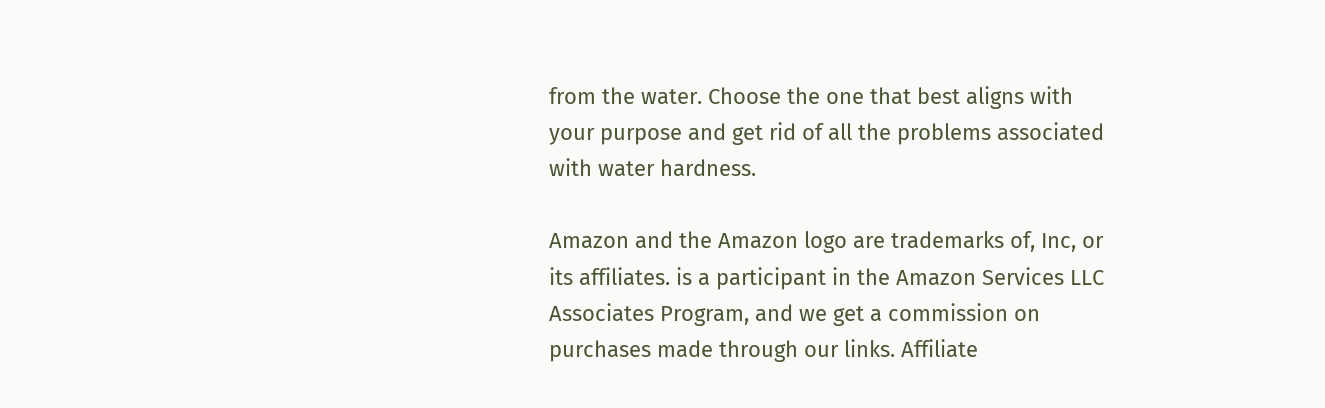from the water. Choose the one that best aligns with your purpose and get rid of all the problems associated with water hardness.

Amazon and the Amazon logo are trademarks of, Inc, or its affiliates. is a participant in the Amazon Services LLC Associates Program, and we get a commission on purchases made through our links. Affiliate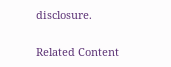disclosure.

Related Content